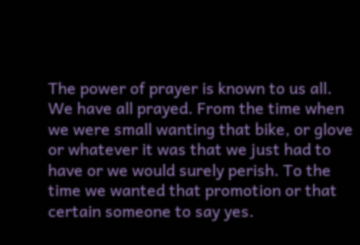The power of prayer is known to us all. We have all prayed. From the time when we were small wanting that bike, or glove or whatever it was that we just had to have or we would surely perish. To the time we wanted that promotion or that certain someone to say yes.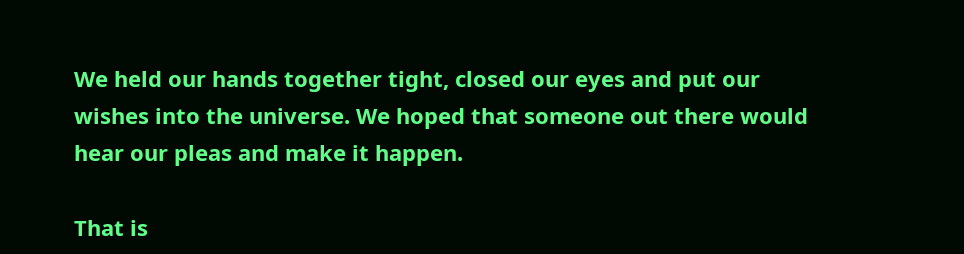We held our hands together tight, closed our eyes and put our wishes into the universe. We hoped that someone out there would hear our pleas and make it happen.

That is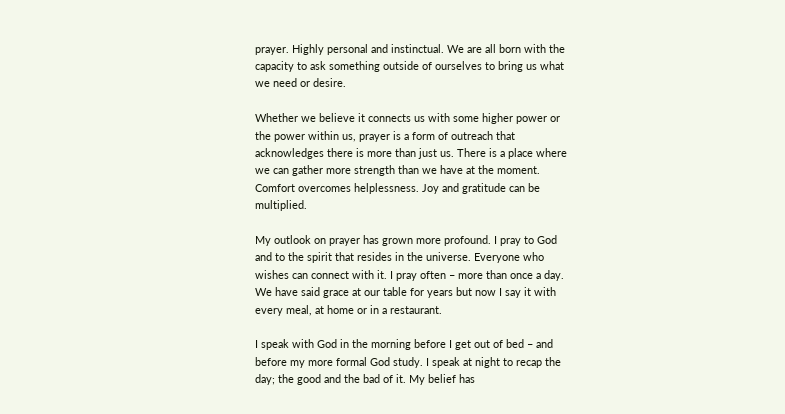prayer. Highly personal and instinctual. We are all born with the capacity to ask something outside of ourselves to bring us what we need or desire.

Whether we believe it connects us with some higher power or the power within us, prayer is a form of outreach that acknowledges there is more than just us. There is a place where we can gather more strength than we have at the moment. Comfort overcomes helplessness. Joy and gratitude can be multiplied.

My outlook on prayer has grown more profound. I pray to God and to the spirit that resides in the universe. Everyone who wishes can connect with it. I pray often – more than once a day. We have said grace at our table for years but now I say it with every meal, at home or in a restaurant.

I speak with God in the morning before I get out of bed – and before my more formal God study. I speak at night to recap the day; the good and the bad of it. My belief has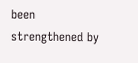been strengthened by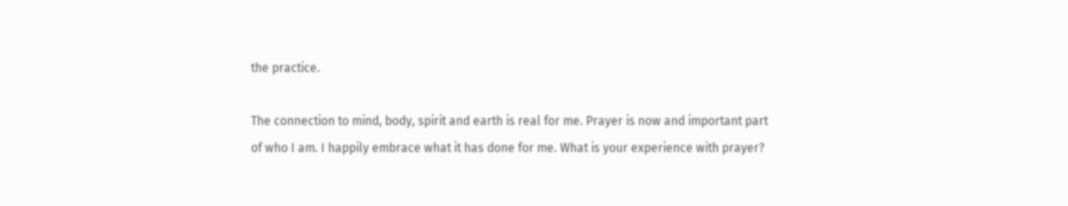the practice.

The connection to mind, body, spirit and earth is real for me. Prayer is now and important part of who I am. I happily embrace what it has done for me. What is your experience with prayer?